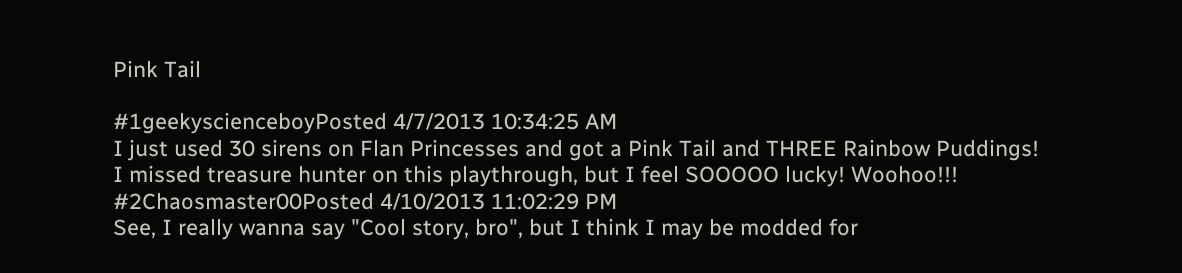Pink Tail

#1geekyscienceboyPosted 4/7/2013 10:34:25 AM
I just used 30 sirens on Flan Princesses and got a Pink Tail and THREE Rainbow Puddings! I missed treasure hunter on this playthrough, but I feel SOOOOO lucky! Woohoo!!!
#2Chaosmaster00Posted 4/10/2013 11:02:29 PM
See, I really wanna say "Cool story, bro", but I think I may be modded for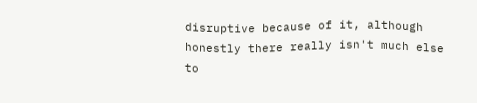disruptive because of it, although honestly there really isn't much else to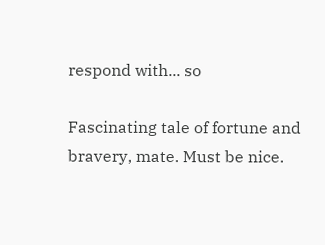respond with... so

Fascinating tale of fortune and bravery, mate. Must be nice.